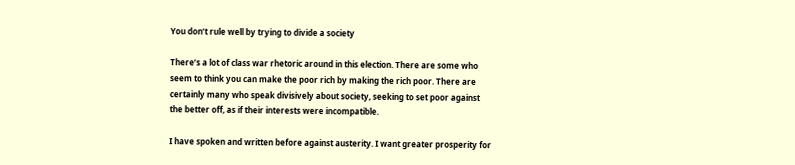You don’t rule well by trying to divide a society

There’s a lot of class war rhetoric around in this election. There are some who seem to think you can make the poor rich by making the rich poor. There are certainly many who speak divisively about society, seeking to set poor against the better off, as if their interests were incompatible.

I have spoken and written before against austerity. I want greater prosperity for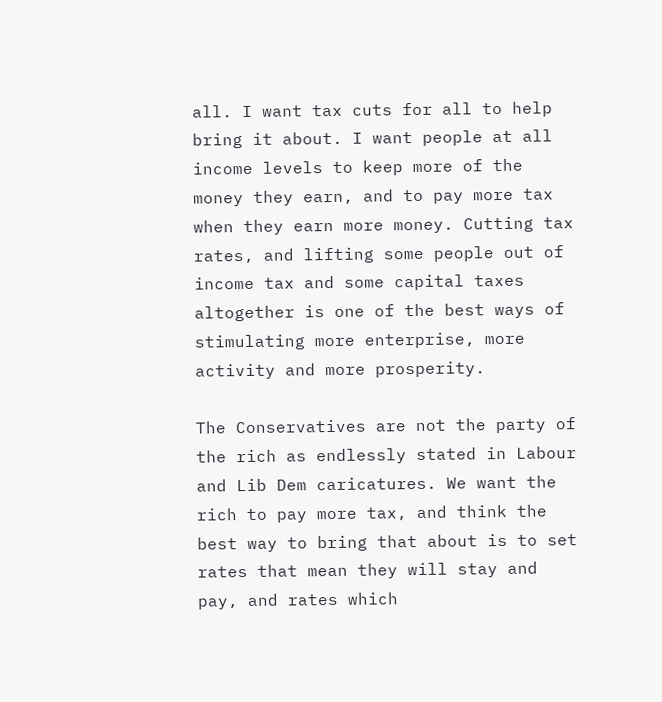all. I want tax cuts for all to help bring it about. I want people at all income levels to keep more of the money they earn, and to pay more tax when they earn more money. Cutting tax rates, and lifting some people out of income tax and some capital taxes altogether is one of the best ways of stimulating more enterprise, more activity and more prosperity.

The Conservatives are not the party of the rich as endlessly stated in Labour and Lib Dem caricatures. We want the rich to pay more tax, and think the best way to bring that about is to set rates that mean they will stay and pay, and rates which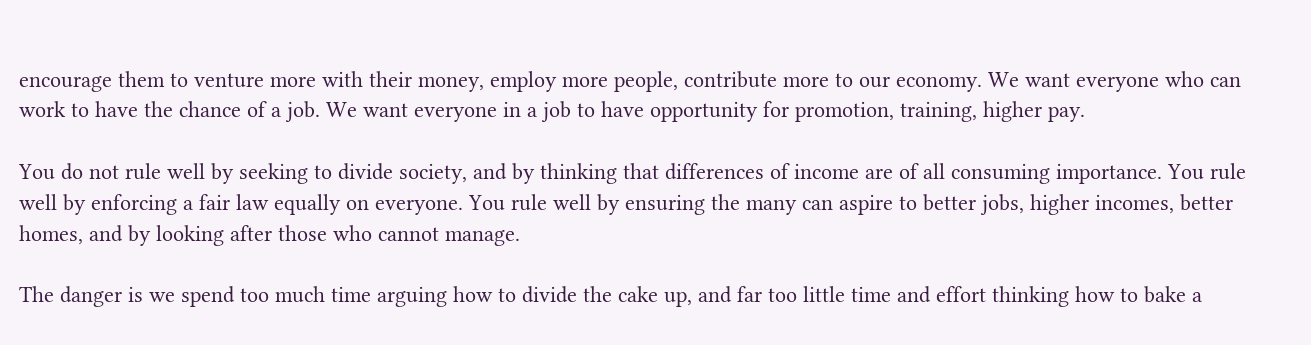encourage them to venture more with their money, employ more people, contribute more to our economy. We want everyone who can work to have the chance of a job. We want everyone in a job to have opportunity for promotion, training, higher pay.

You do not rule well by seeking to divide society, and by thinking that differences of income are of all consuming importance. You rule well by enforcing a fair law equally on everyone. You rule well by ensuring the many can aspire to better jobs, higher incomes, better homes, and by looking after those who cannot manage.

The danger is we spend too much time arguing how to divide the cake up, and far too little time and effort thinking how to bake a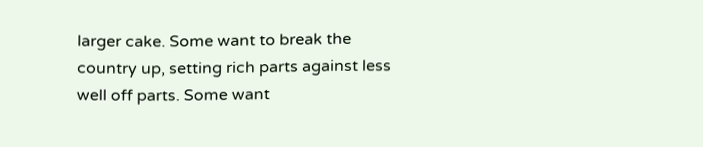larger cake. Some want to break the country up, setting rich parts against less well off parts. Some want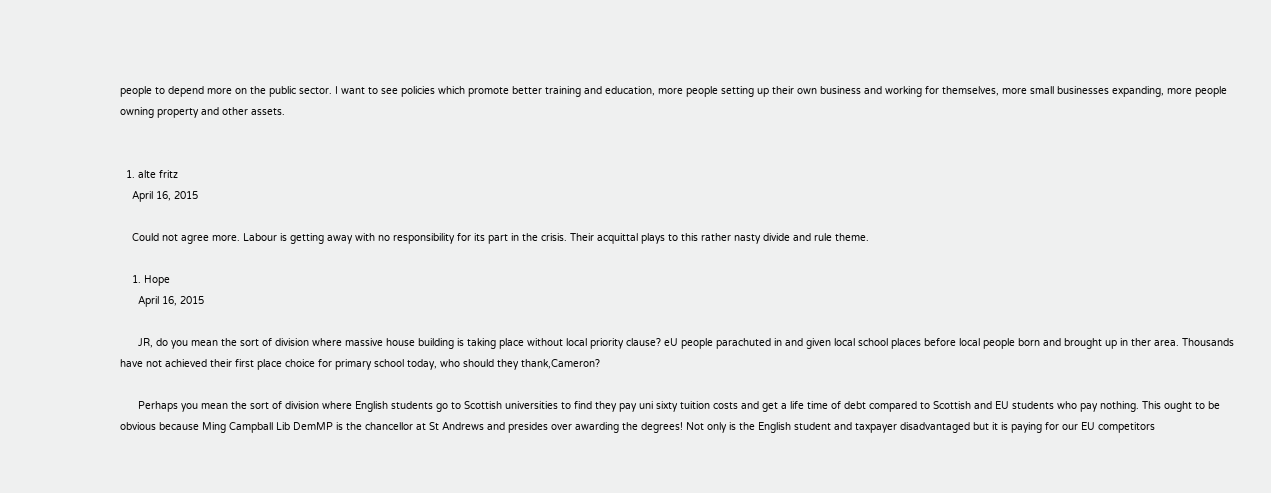people to depend more on the public sector. I want to see policies which promote better training and education, more people setting up their own business and working for themselves, more small businesses expanding, more people owning property and other assets.


  1. alte fritz
    April 16, 2015

    Could not agree more. Labour is getting away with no responsibility for its part in the crisis. Their acquittal plays to this rather nasty divide and rule theme.

    1. Hope
      April 16, 2015

      JR, do you mean the sort of division where massive house building is taking place without local priority clause? eU people parachuted in and given local school places before local people born and brought up in ther area. Thousands have not achieved their first place choice for primary school today, who should they thank,Cameron?

      Perhaps you mean the sort of division where English students go to Scottish universities to find they pay uni sixty tuition costs and get a life time of debt compared to Scottish and EU students who pay nothing. This ought to be obvious because Ming Campball Lib DemMP is the chancellor at St Andrews and presides over awarding the degrees! Not only is the English student and taxpayer disadvantaged but it is paying for our EU competitors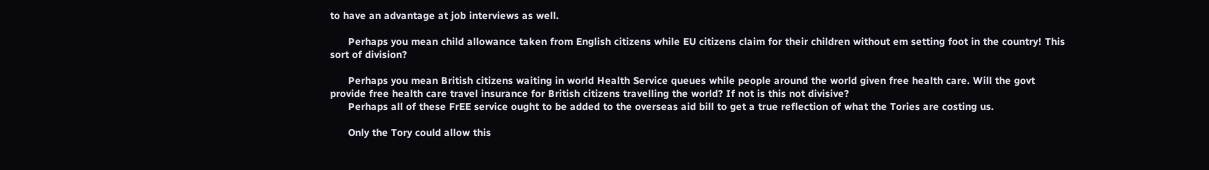to have an advantage at job interviews as well.

      Perhaps you mean child allowance taken from English citizens while EU citizens claim for their children without em setting foot in the country! This sort of division?

      Perhaps you mean British citizens waiting in world Health Service queues while people around the world given free health care. Will the govt provide free health care travel insurance for British citizens travelling the world? If not is this not divisive?
      Perhaps all of these FrEE service ought to be added to the overseas aid bill to get a true reflection of what the Tories are costing us.

      Only the Tory could allow this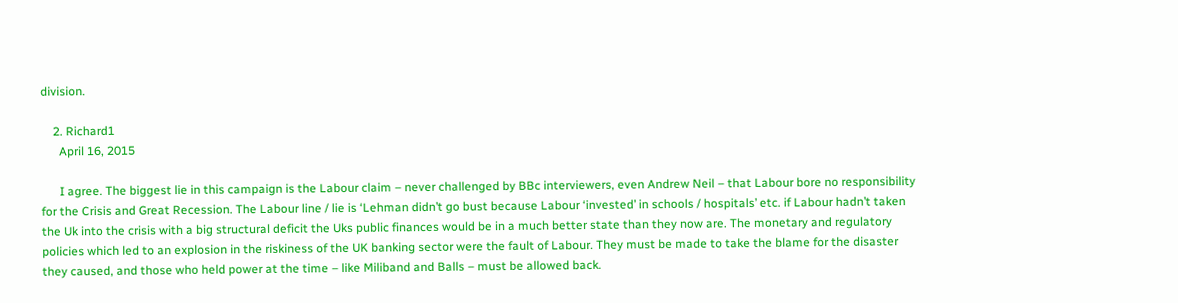division.

    2. Richard1
      April 16, 2015

      I agree. The biggest lie in this campaign is the Labour claim – never challenged by BBc interviewers, even Andrew Neil – that Labour bore no responsibility for the Crisis and Great Recession. The Labour line / lie is ‘Lehman didn’t go bust because Labour ‘invested’ in schools / hospitals’ etc. if Labour hadn’t taken the Uk into the crisis with a big structural deficit the Uks public finances would be in a much better state than they now are. The monetary and regulatory policies which led to an explosion in the riskiness of the UK banking sector were the fault of Labour. They must be made to take the blame for the disaster they caused, and those who held power at the time – like Miliband and Balls – must be allowed back.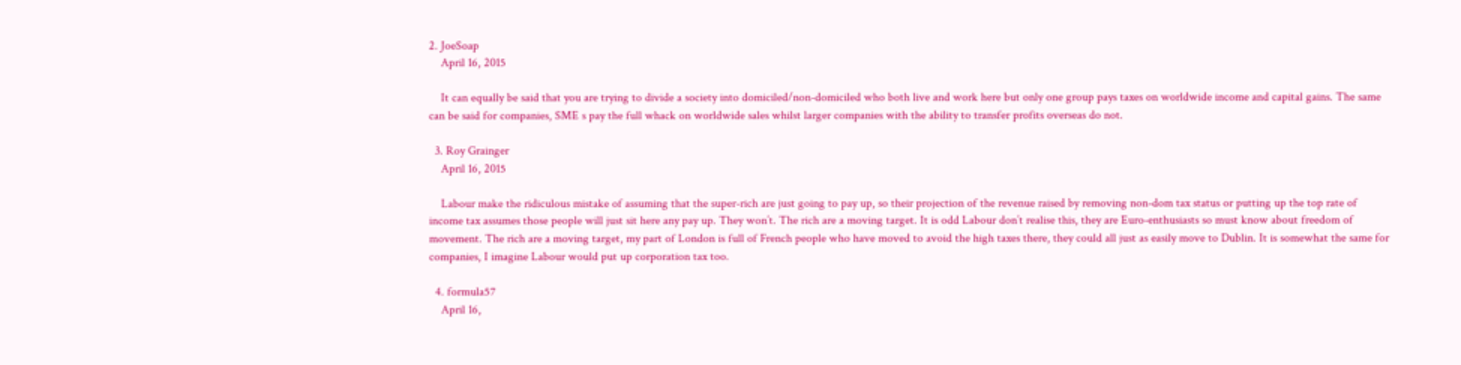2. JoeSoap
    April 16, 2015

    It can equally be said that you are trying to divide a society into domiciled/non-domiciled who both live and work here but only one group pays taxes on worldwide income and capital gains. The same can be said for companies, SME s pay the full whack on worldwide sales whilst larger companies with the ability to transfer profits overseas do not.

  3. Roy Grainger
    April 16, 2015

    Labour make the ridiculous mistake of assuming that the super-rich are just going to pay up, so their projection of the revenue raised by removing non-dom tax status or putting up the top rate of income tax assumes those people will just sit here any pay up. They won’t. The rich are a moving target. It is odd Labour don’t realise this, they are Euro-enthusiasts so must know about freedom of movement. The rich are a moving target, my part of London is full of French people who have moved to avoid the high taxes there, they could all just as easily move to Dublin. It is somewhat the same for companies, I imagine Labour would put up corporation tax too.

  4. formula57
    April 16,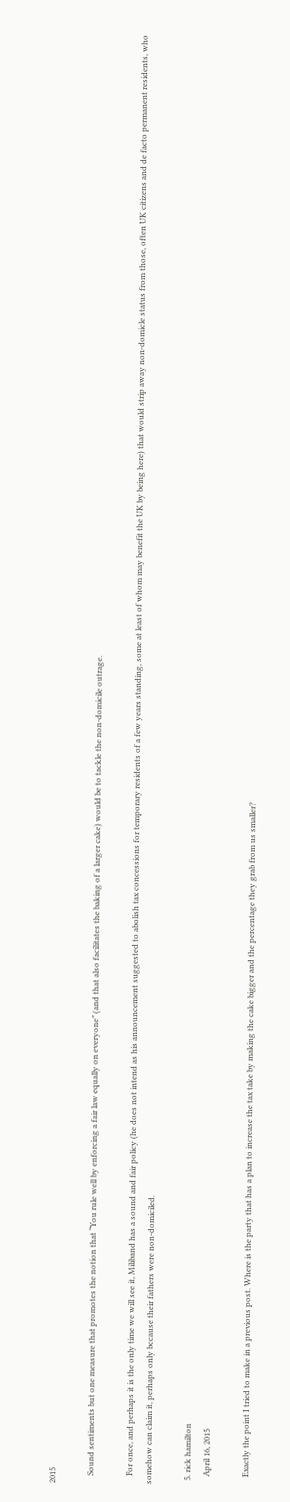2015

    Sound sentiments but one measure that promotes the notion that “You rule well by enforcing a fair law equally on everyone” (and that also facilitates the baking of a larger cake) would be to tackle the non-domicile outrage.

    For once, and perhaps it is the only time we will see it, Miliband has a sound and fair policy (he does not intend as his announcement suggested to abolish tax concessions for temporary residents of a few years standing, some at least of whom may benefit the UK by being here) that would strip away non-domicle status from those, often UK citizens and de facto permanent residents, who somehow can claim it, perhaps only bccause their fathers were non-domiciled.

  5. rick hamilton
    April 16, 2015

    Exactly the point I tried to make in a previous post. Where is the party that has a plan to increase the tax take by making the cake bigger and the percentage they grab from us smaller?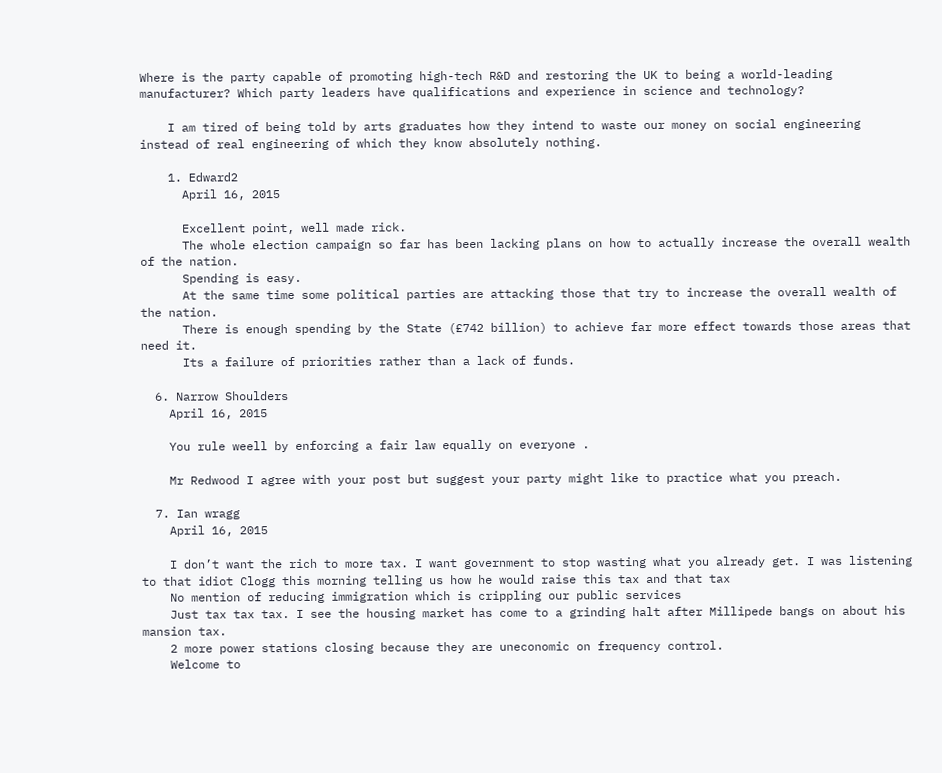Where is the party capable of promoting high-tech R&D and restoring the UK to being a world-leading manufacturer? Which party leaders have qualifications and experience in science and technology?

    I am tired of being told by arts graduates how they intend to waste our money on social engineering instead of real engineering of which they know absolutely nothing.

    1. Edward2
      April 16, 2015

      Excellent point, well made rick.
      The whole election campaign so far has been lacking plans on how to actually increase the overall wealth of the nation.
      Spending is easy.
      At the same time some political parties are attacking those that try to increase the overall wealth of the nation.
      There is enough spending by the State (£742 billion) to achieve far more effect towards those areas that need it.
      Its a failure of priorities rather than a lack of funds.

  6. Narrow Shoulders
    April 16, 2015

    You rule weell by enforcing a fair law equally on everyone .

    Mr Redwood I agree with your post but suggest your party might like to practice what you preach.

  7. Ian wragg
    April 16, 2015

    I don’t want the rich to more tax. I want government to stop wasting what you already get. I was listening to that idiot Clogg this morning telling us how he would raise this tax and that tax
    No mention of reducing immigration which is crippling our public services
    Just tax tax tax. I see the housing market has come to a grinding halt after Millipede bangs on about his mansion tax.
    2 more power stations closing because they are uneconomic on frequency control.
    Welcome to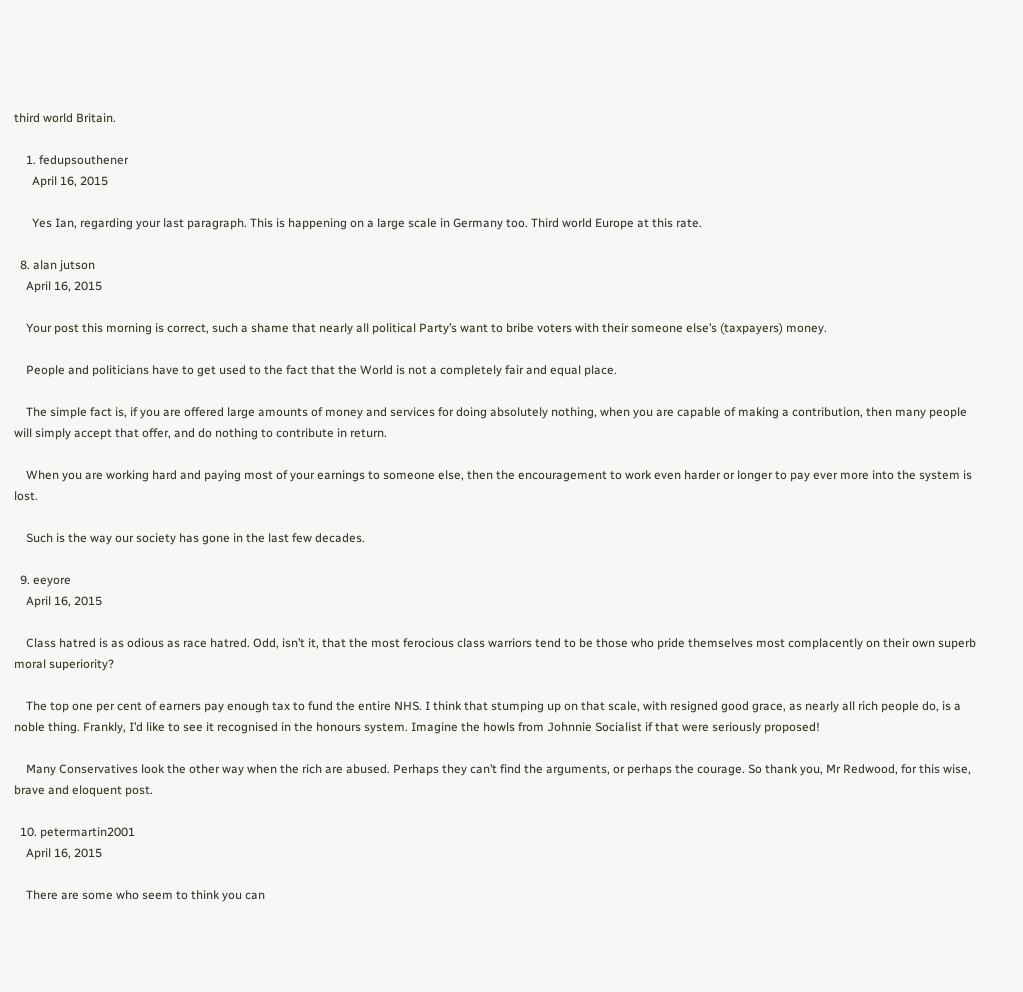third world Britain.

    1. fedupsouthener
      April 16, 2015

      Yes Ian, regarding your last paragraph. This is happening on a large scale in Germany too. Third world Europe at this rate.

  8. alan jutson
    April 16, 2015

    Your post this morning is correct, such a shame that nearly all political Party’s want to bribe voters with their someone else’s (taxpayers) money.

    People and politicians have to get used to the fact that the World is not a completely fair and equal place.

    The simple fact is, if you are offered large amounts of money and services for doing absolutely nothing, when you are capable of making a contribution, then many people will simply accept that offer, and do nothing to contribute in return.

    When you are working hard and paying most of your earnings to someone else, then the encouragement to work even harder or longer to pay ever more into the system is lost.

    Such is the way our society has gone in the last few decades.

  9. eeyore
    April 16, 2015

    Class hatred is as odious as race hatred. Odd, isn’t it, that the most ferocious class warriors tend to be those who pride themselves most complacently on their own superb moral superiority?

    The top one per cent of earners pay enough tax to fund the entire NHS. I think that stumping up on that scale, with resigned good grace, as nearly all rich people do, is a noble thing. Frankly, I’d like to see it recognised in the honours system. Imagine the howls from Johnnie Socialist if that were seriously proposed!

    Many Conservatives look the other way when the rich are abused. Perhaps they can’t find the arguments, or perhaps the courage. So thank you, Mr Redwood, for this wise, brave and eloquent post.

  10. petermartin2001
    April 16, 2015

    There are some who seem to think you can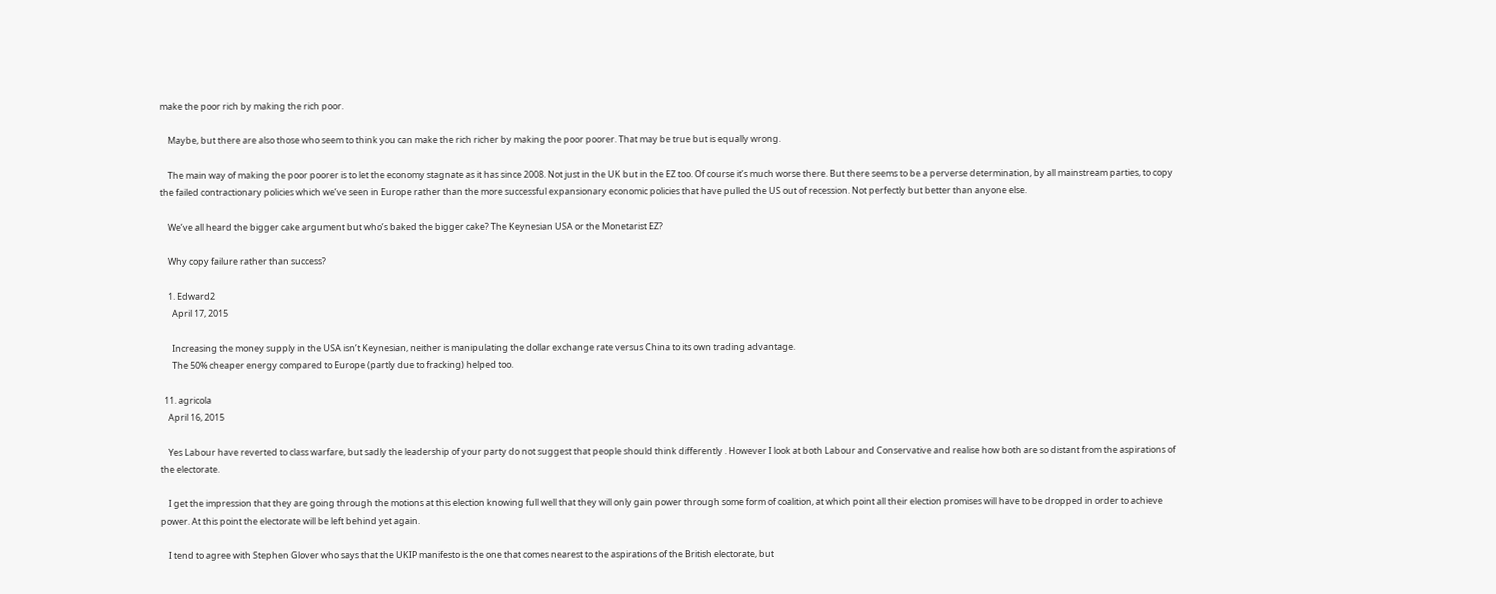make the poor rich by making the rich poor.

    Maybe, but there are also those who seem to think you can make the rich richer by making the poor poorer. That may be true but is equally wrong.

    The main way of making the poor poorer is to let the economy stagnate as it has since 2008. Not just in the UK but in the EZ too. Of course it’s much worse there. But there seems to be a perverse determination, by all mainstream parties, to copy the failed contractionary policies which we’ve seen in Europe rather than the more successful expansionary economic policies that have pulled the US out of recession. Not perfectly but better than anyone else.

    We’ve all heard the bigger cake argument but who’s baked the bigger cake? The Keynesian USA or the Monetarist EZ?

    Why copy failure rather than success?

    1. Edward2
      April 17, 2015

      Increasing the money supply in the USA isn’t Keynesian, neither is manipulating the dollar exchange rate versus China to its own trading advantage.
      The 50% cheaper energy compared to Europe (partly due to fracking) helped too.

  11. agricola
    April 16, 2015

    Yes Labour have reverted to class warfare, but sadly the leadership of your party do not suggest that people should think differently . However I look at both Labour and Conservative and realise how both are so distant from the aspirations of the electorate.

    I get the impression that they are going through the motions at this election knowing full well that they will only gain power through some form of coalition, at which point all their election promises will have to be dropped in order to achieve power. At this point the electorate will be left behind yet again.

    I tend to agree with Stephen Glover who says that the UKIP manifesto is the one that comes nearest to the aspirations of the British electorate, but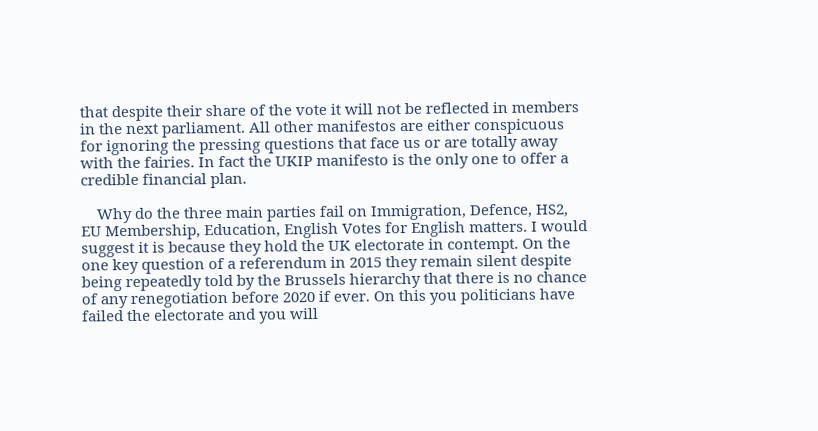that despite their share of the vote it will not be reflected in members in the next parliament. All other manifestos are either conspicuous for ignoring the pressing questions that face us or are totally away with the fairies. In fact the UKIP manifesto is the only one to offer a credible financial plan.

    Why do the three main parties fail on Immigration, Defence, HS2, EU Membership, Education, English Votes for English matters. I would suggest it is because they hold the UK electorate in contempt. On the one key question of a referendum in 2015 they remain silent despite being repeatedly told by the Brussels hierarchy that there is no chance of any renegotiation before 2020 if ever. On this you politicians have failed the electorate and you will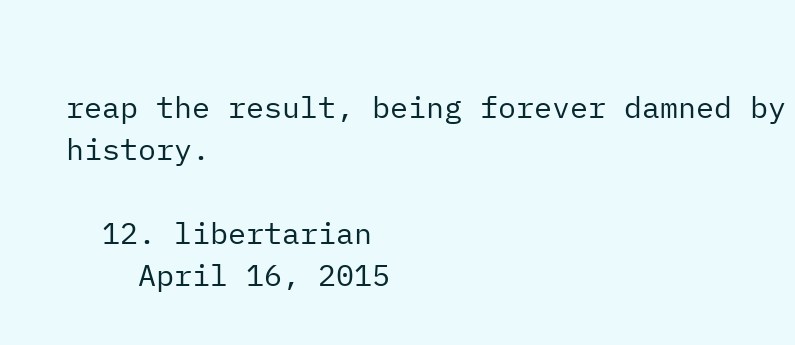reap the result, being forever damned by history.

  12. libertarian
    April 16, 2015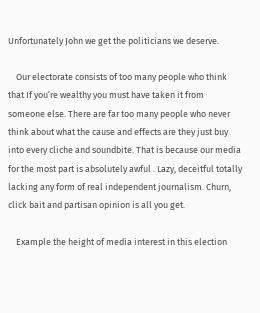Unfortunately John we get the politicians we deserve.

    Our electorate consists of too many people who think that If you’re wealthy you must have taken it from someone else. There are far too many people who never think about what the cause and effects are they just buy into every cliche and soundbite. That is because our media for the most part is absolutely awful . Lazy, deceitful totally lacking any form of real independent journalism. Churn, click bait and partisan opinion is all you get.

    Example the height of media interest in this election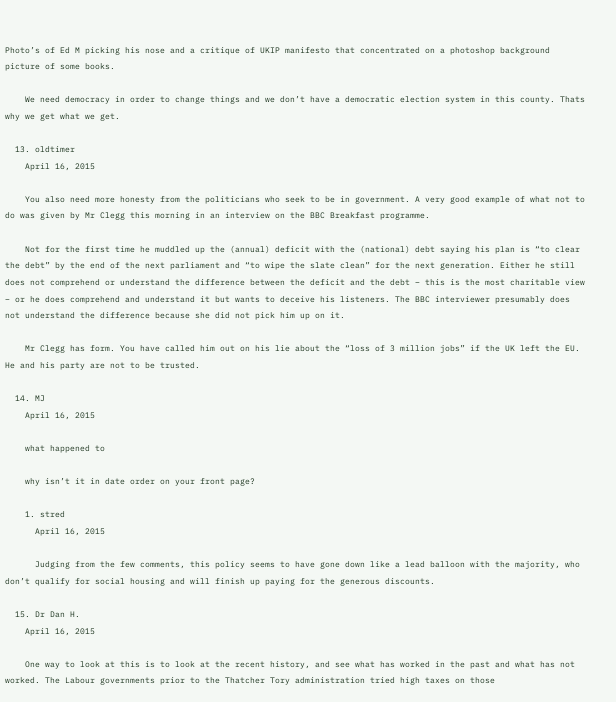Photo’s of Ed M picking his nose and a critique of UKIP manifesto that concentrated on a photoshop background picture of some books.

    We need democracy in order to change things and we don’t have a democratic election system in this county. Thats why we get what we get.

  13. oldtimer
    April 16, 2015

    You also need more honesty from the politicians who seek to be in government. A very good example of what not to do was given by Mr Clegg this morning in an interview on the BBC Breakfast programme.

    Not for the first time he muddled up the (annual) deficit with the (national) debt saying his plan is “to clear the debt” by the end of the next parliament and “to wipe the slate clean” for the next generation. Either he still does not comprehend or understand the difference between the deficit and the debt – this is the most charitable view – or he does comprehend and understand it but wants to deceive his listeners. The BBC interviewer presumably does not understand the difference because she did not pick him up on it.

    Mr Clegg has form. You have called him out on his lie about the “loss of 3 million jobs” if the UK left the EU. He and his party are not to be trusted.

  14. MJ
    April 16, 2015

    what happened to

    why isn’t it in date order on your front page?

    1. stred
      April 16, 2015

      Judging from the few comments, this policy seems to have gone down like a lead balloon with the majority, who don’t qualify for social housing and will finish up paying for the generous discounts.

  15. Dr Dan H.
    April 16, 2015

    One way to look at this is to look at the recent history, and see what has worked in the past and what has not worked. The Labour governments prior to the Thatcher Tory administration tried high taxes on those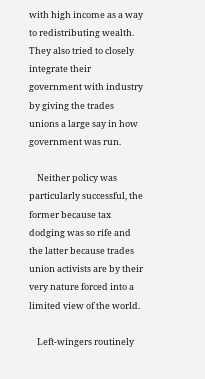with high income as a way to redistributing wealth. They also tried to closely integrate their government with industry by giving the trades unions a large say in how government was run.

    Neither policy was particularly successful, the former because tax dodging was so rife and the latter because trades union activists are by their very nature forced into a limited view of the world.

    Left-wingers routinely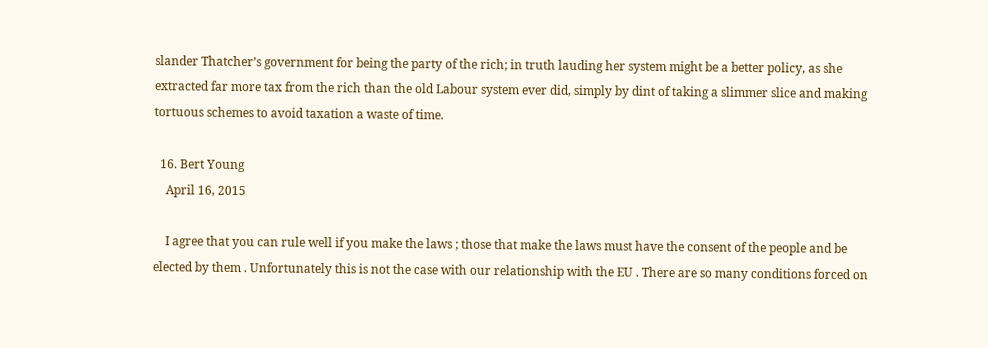slander Thatcher’s government for being the party of the rich; in truth lauding her system might be a better policy, as she extracted far more tax from the rich than the old Labour system ever did, simply by dint of taking a slimmer slice and making tortuous schemes to avoid taxation a waste of time.

  16. Bert Young
    April 16, 2015

    I agree that you can rule well if you make the laws ; those that make the laws must have the consent of the people and be elected by them . Unfortunately this is not the case with our relationship with the EU . There are so many conditions forced on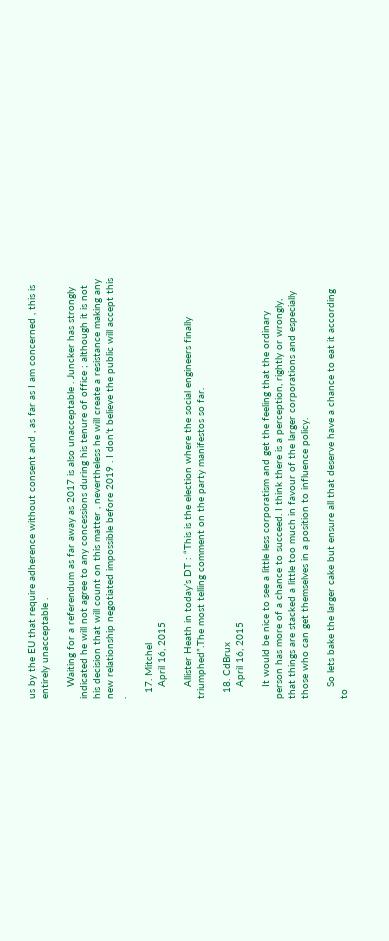us by the EU that require adherence without consent and , as far as I am concerned , this is entirely unacceptable .

    Waiting for a referendum as far away as 2017 is also unacceptable . Juncker has strongly indicated he will not agree to any concessions during his tenure of office ; although it is not his decision that will count on this matter , nevertheless he will create a resistance making any new relationship negotiated impossible before 2019 . I don’t believe the public will accept this .

  17. Mitchel
    April 16, 2015

    Allister Heath in today’s DT : “This is the election where the social engineers finally triumphed”.The most telling comment on the party manifestos so far.

  18. CdBrux
    April 16, 2015

    It would be nice to see a little less corporatism and get the feeling that the ordinary person has more of a chance to succeed. I think there is a perception, rightly or wrongly, that things are stacked a little too much in favour of the larger corporations and especially those who can get themselves in a position to influence policy.

    So lets bake the larger cake but ensure all that deserve have a chance to eat it according to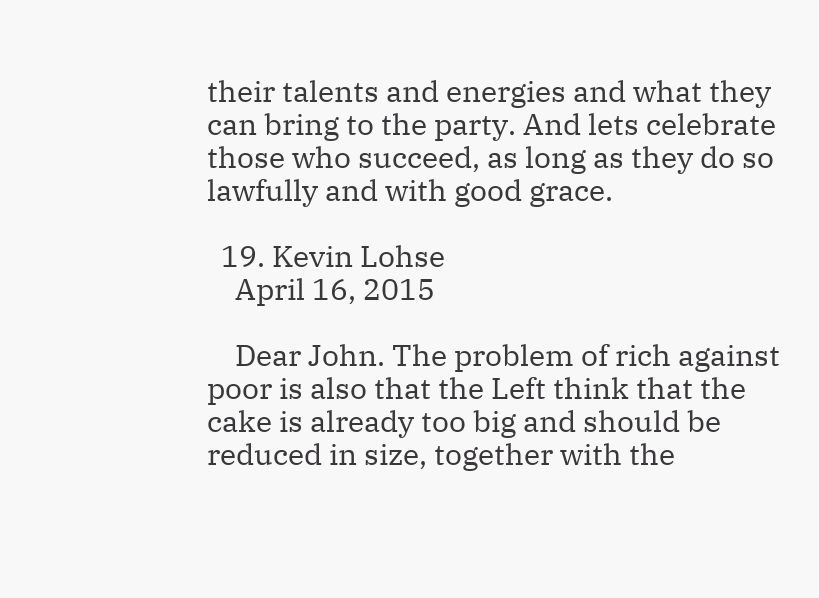their talents and energies and what they can bring to the party. And lets celebrate those who succeed, as long as they do so lawfully and with good grace.

  19. Kevin Lohse
    April 16, 2015

    Dear John. The problem of rich against poor is also that the Left think that the cake is already too big and should be reduced in size, together with the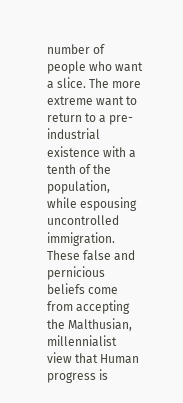number of people who want a slice. The more extreme want to return to a pre-industrial existence with a tenth of the population, while espousing uncontrolled immigration. These false and pernicious beliefs come from accepting the Malthusian, millennialist view that Human progress is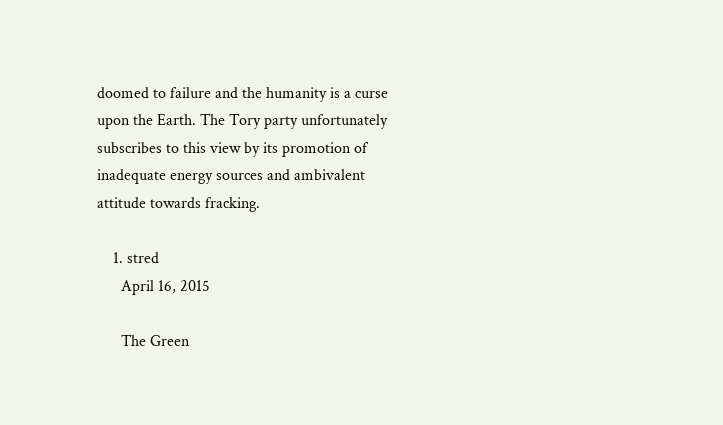doomed to failure and the humanity is a curse upon the Earth. The Tory party unfortunately subscribes to this view by its promotion of inadequate energy sources and ambivalent attitude towards fracking.

    1. stred
      April 16, 2015

      The Green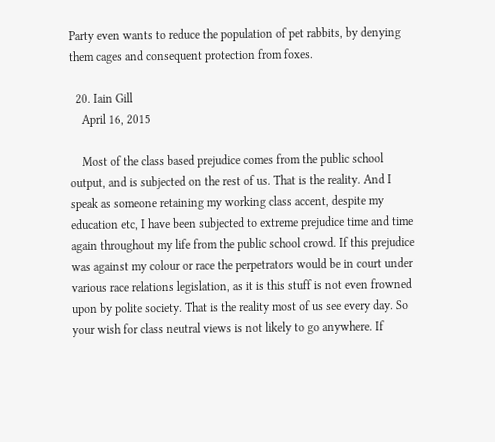Party even wants to reduce the population of pet rabbits, by denying them cages and consequent protection from foxes.

  20. Iain Gill
    April 16, 2015

    Most of the class based prejudice comes from the public school output, and is subjected on the rest of us. That is the reality. And I speak as someone retaining my working class accent, despite my education etc, I have been subjected to extreme prejudice time and time again throughout my life from the public school crowd. If this prejudice was against my colour or race the perpetrators would be in court under various race relations legislation, as it is this stuff is not even frowned upon by polite society. That is the reality most of us see every day. So your wish for class neutral views is not likely to go anywhere. If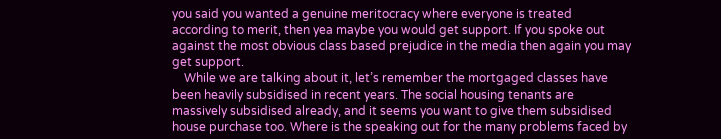you said you wanted a genuine meritocracy where everyone is treated according to merit, then yea maybe you would get support. If you spoke out against the most obvious class based prejudice in the media then again you may get support.
    While we are talking about it, let’s remember the mortgaged classes have been heavily subsidised in recent years. The social housing tenants are massively subsidised already, and it seems you want to give them subsidised house purchase too. Where is the speaking out for the many problems faced by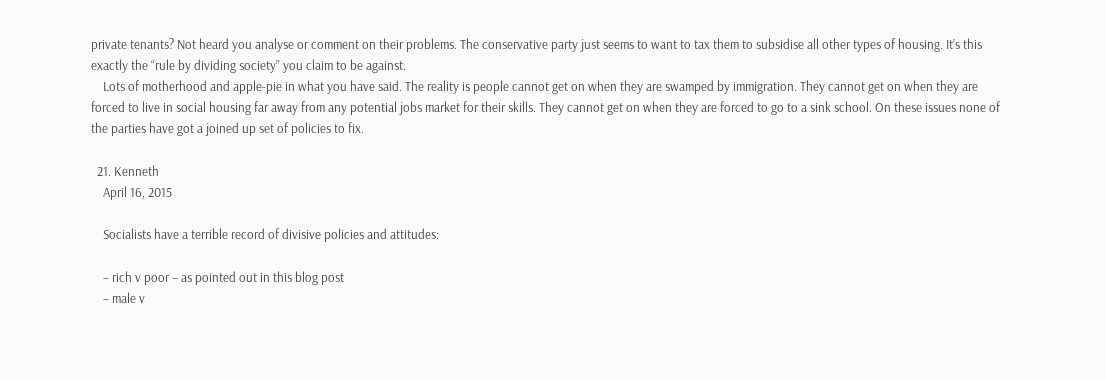private tenants? Not heard you analyse or comment on their problems. The conservative party just seems to want to tax them to subsidise all other types of housing. It’s this exactly the “rule by dividing society” you claim to be against.
    Lots of motherhood and apple-pie in what you have said. The reality is people cannot get on when they are swamped by immigration. They cannot get on when they are forced to live in social housing far away from any potential jobs market for their skills. They cannot get on when they are forced to go to a sink school. On these issues none of the parties have got a joined up set of policies to fix.

  21. Kenneth
    April 16, 2015

    Socialists have a terrible record of divisive policies and attitudes:

    – rich v poor – as pointed out in this blog post
    – male v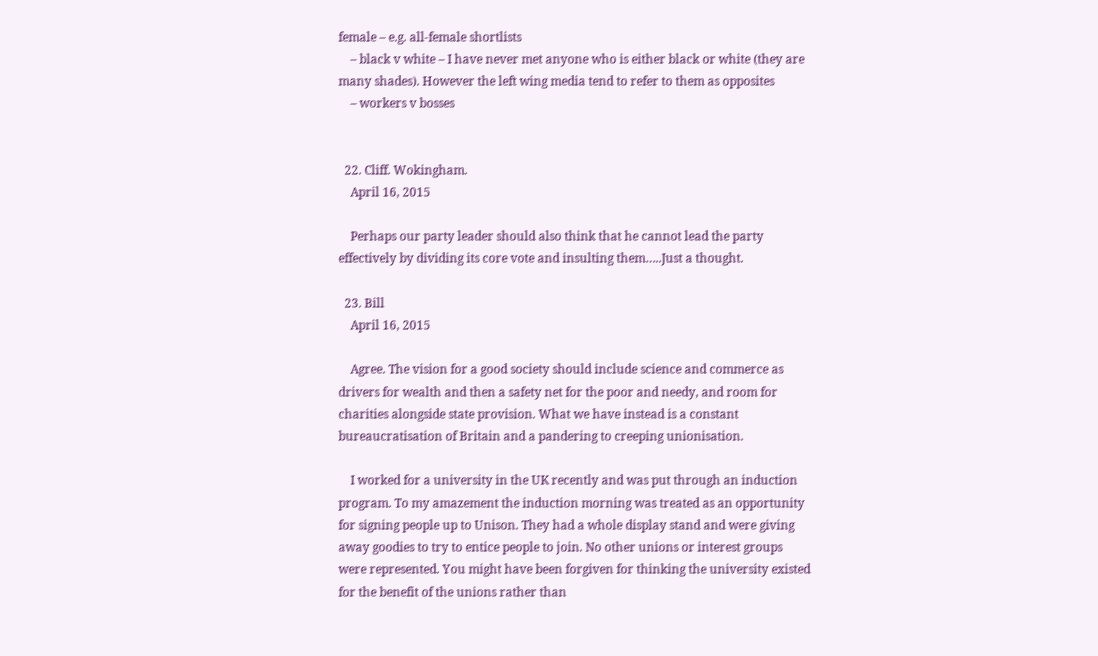female – e.g. all-female shortlists
    – black v white – I have never met anyone who is either black or white (they are many shades). However the left wing media tend to refer to them as opposites
    – workers v bosses


  22. Cliff. Wokingham.
    April 16, 2015

    Perhaps our party leader should also think that he cannot lead the party effectively by dividing its core vote and insulting them…..Just a thought.

  23. Bill
    April 16, 2015

    Agree. The vision for a good society should include science and commerce as drivers for wealth and then a safety net for the poor and needy, and room for charities alongside state provision. What we have instead is a constant bureaucratisation of Britain and a pandering to creeping unionisation.

    I worked for a university in the UK recently and was put through an induction program. To my amazement the induction morning was treated as an opportunity for signing people up to Unison. They had a whole display stand and were giving away goodies to try to entice people to join. No other unions or interest groups were represented. You might have been forgiven for thinking the university existed for the benefit of the unions rather than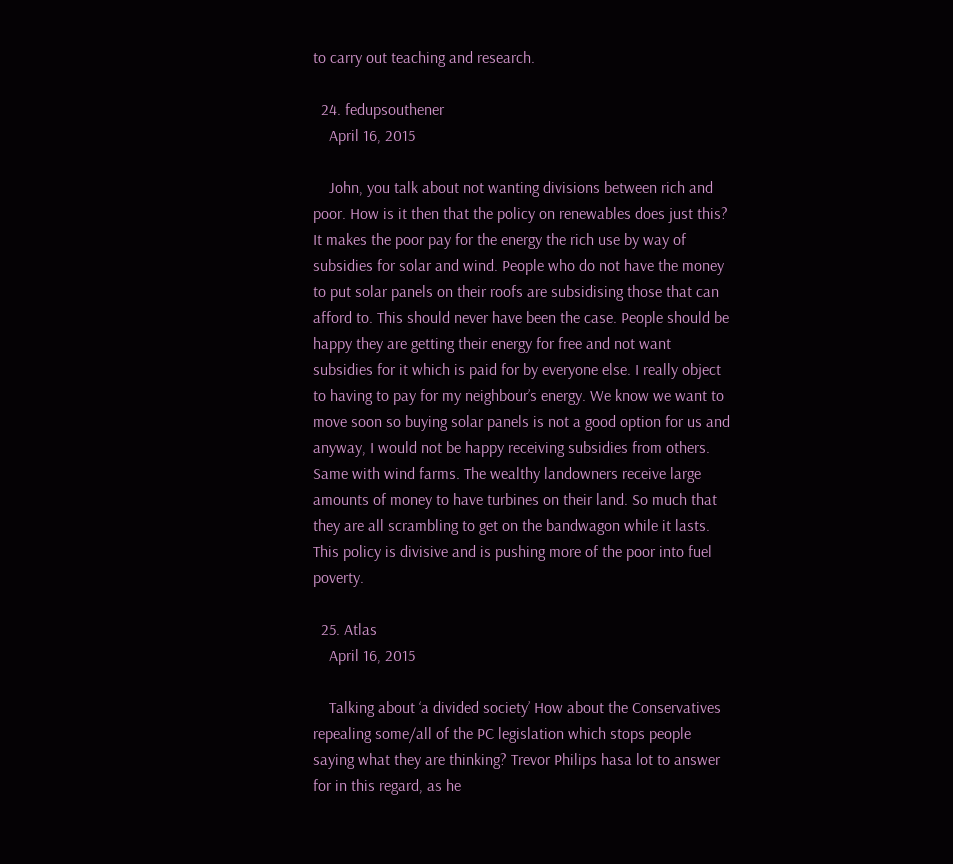to carry out teaching and research.

  24. fedupsouthener
    April 16, 2015

    John, you talk about not wanting divisions between rich and poor. How is it then that the policy on renewables does just this? It makes the poor pay for the energy the rich use by way of subsidies for solar and wind. People who do not have the money to put solar panels on their roofs are subsidising those that can afford to. This should never have been the case. People should be happy they are getting their energy for free and not want subsidies for it which is paid for by everyone else. I really object to having to pay for my neighbour’s energy. We know we want to move soon so buying solar panels is not a good option for us and anyway, I would not be happy receiving subsidies from others. Same with wind farms. The wealthy landowners receive large amounts of money to have turbines on their land. So much that they are all scrambling to get on the bandwagon while it lasts. This policy is divisive and is pushing more of the poor into fuel poverty.

  25. Atlas
    April 16, 2015

    Talking about ‘a divided society’ How about the Conservatives repealing some/all of the PC legislation which stops people saying what they are thinking? Trevor Philips hasa lot to answer for in this regard, as he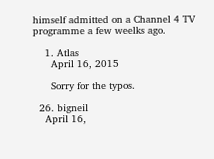himself admitted on a Channel 4 TV programme a few weelks ago.

    1. Atlas
      April 16, 2015

      Sorry for the typos.

  26. bigneil
    April 16,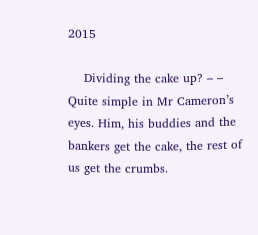2015

    Dividing the cake up? – – Quite simple in Mr Cameron’s eyes. Him, his buddies and the bankers get the cake, the rest of us get the crumbs.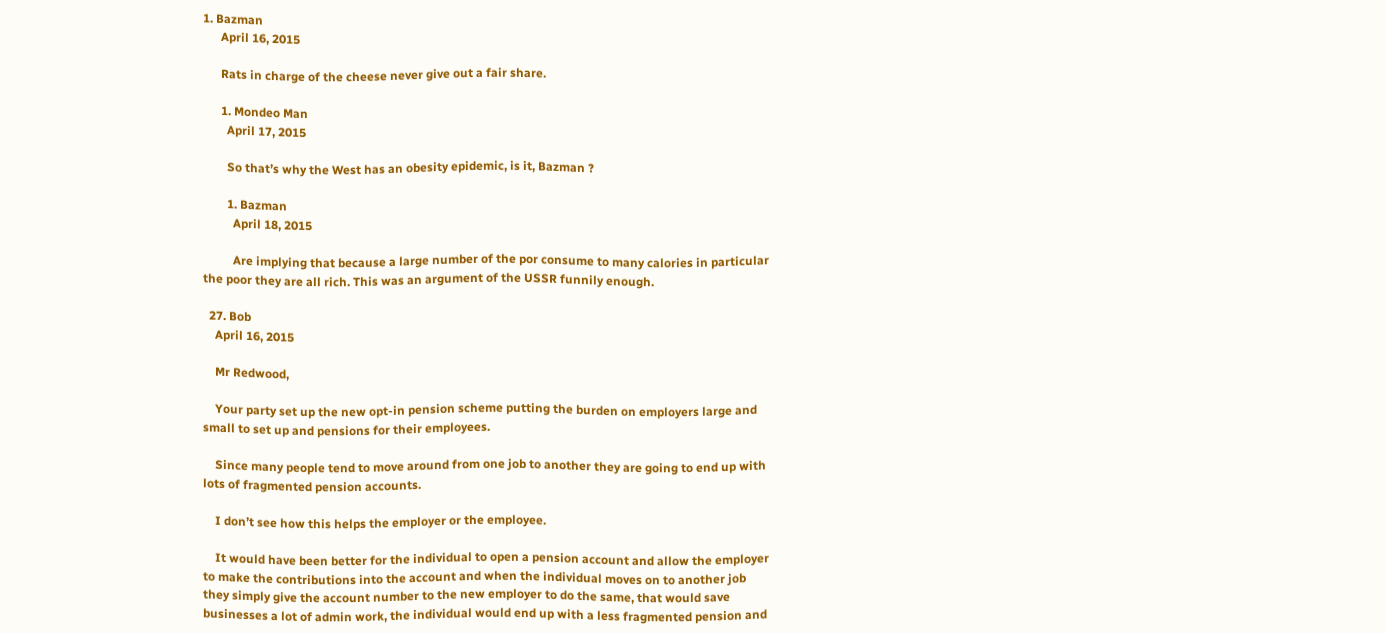1. Bazman
      April 16, 2015

      Rats in charge of the cheese never give out a fair share.

      1. Mondeo Man
        April 17, 2015

        So that’s why the West has an obesity epidemic, is it, Bazman ?

        1. Bazman
          April 18, 2015

          Are implying that because a large number of the por consume to many calories in particular the poor they are all rich. This was an argument of the USSR funnily enough.

  27. Bob
    April 16, 2015

    Mr Redwood,

    Your party set up the new opt-in pension scheme putting the burden on employers large and small to set up and pensions for their employees.

    Since many people tend to move around from one job to another they are going to end up with lots of fragmented pension accounts.

    I don’t see how this helps the employer or the employee.

    It would have been better for the individual to open a pension account and allow the employer to make the contributions into the account and when the individual moves on to another job they simply give the account number to the new employer to do the same, that would save businesses a lot of admin work, the individual would end up with a less fragmented pension and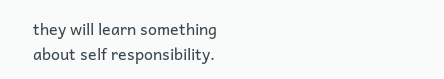they will learn something about self responsibility.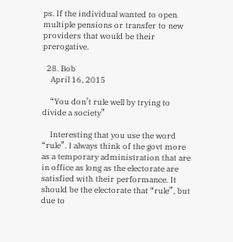ps. If the individual wanted to open multiple pensions or transfer to new providers that would be their prerogative.

  28. Bob
    April 16, 2015

    “You don’t rule well by trying to divide a society”

    Interesting that you use the word “rule”. I always think of the govt more as a temporary administration that are in office as long as the electorate are satisfied with their performance. It should be the electorate that “rule”, but due to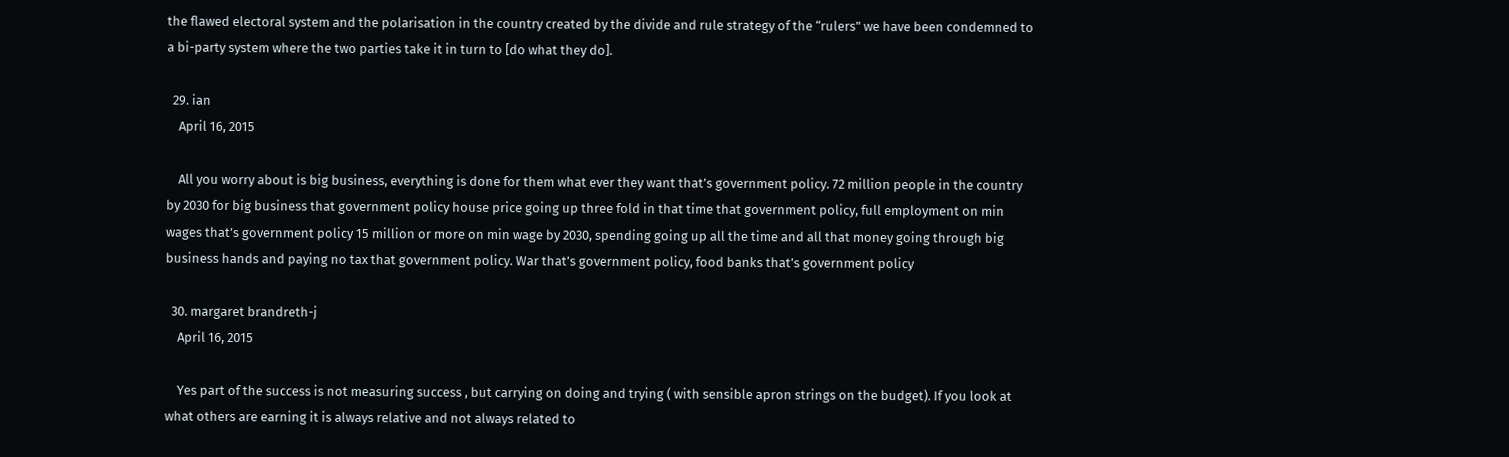the flawed electoral system and the polarisation in the country created by the divide and rule strategy of the “rulers” we have been condemned to a bi-party system where the two parties take it in turn to [do what they do].

  29. ian
    April 16, 2015

    All you worry about is big business, everything is done for them what ever they want that’s government policy. 72 million people in the country by 2030 for big business that government policy house price going up three fold in that time that government policy, full employment on min wages that’s government policy 15 million or more on min wage by 2030, spending going up all the time and all that money going through big business hands and paying no tax that government policy. War that’s government policy, food banks that’s government policy

  30. margaret brandreth-j
    April 16, 2015

    Yes part of the success is not measuring success , but carrying on doing and trying ( with sensible apron strings on the budget). If you look at what others are earning it is always relative and not always related to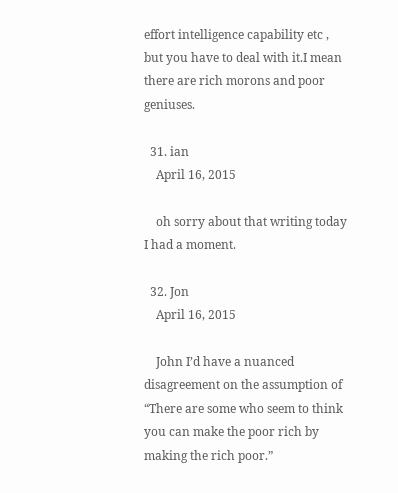effort intelligence capability etc , but you have to deal with it.I mean there are rich morons and poor geniuses.

  31. ian
    April 16, 2015

    oh sorry about that writing today I had a moment.

  32. Jon
    April 16, 2015

    John I’d have a nuanced disagreement on the assumption of “There are some who seem to think you can make the poor rich by making the rich poor.”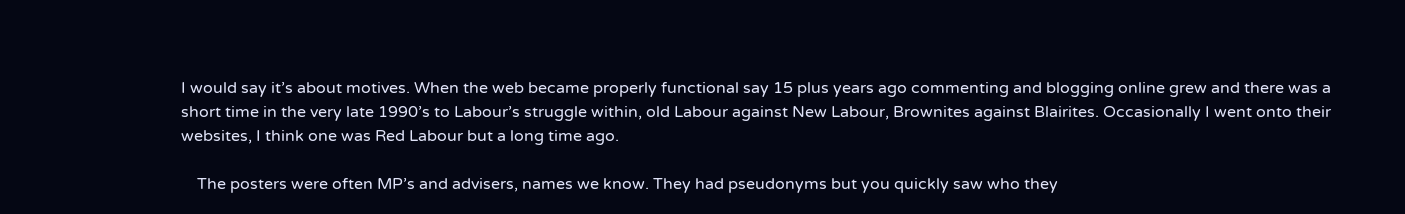I would say it’s about motives. When the web became properly functional say 15 plus years ago commenting and blogging online grew and there was a short time in the very late 1990’s to Labour’s struggle within, old Labour against New Labour, Brownites against Blairites. Occasionally I went onto their websites, I think one was Red Labour but a long time ago.

    The posters were often MP’s and advisers, names we know. They had pseudonyms but you quickly saw who they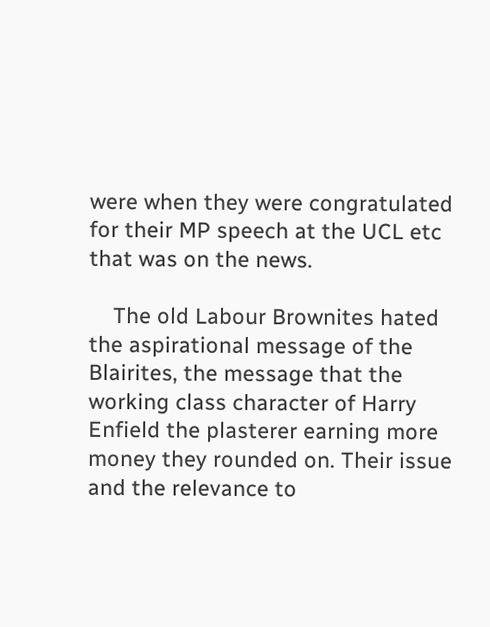were when they were congratulated for their MP speech at the UCL etc that was on the news.

    The old Labour Brownites hated the aspirational message of the Blairites, the message that the working class character of Harry Enfield the plasterer earning more money they rounded on. Their issue and the relevance to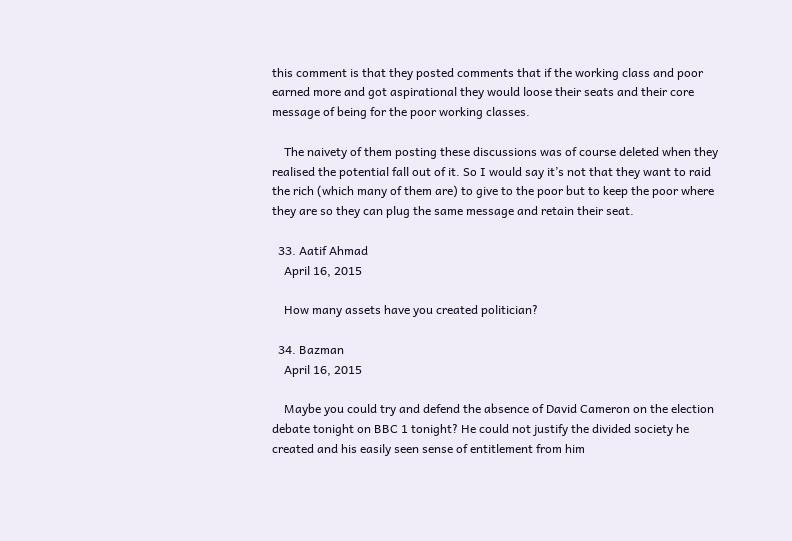this comment is that they posted comments that if the working class and poor earned more and got aspirational they would loose their seats and their core message of being for the poor working classes.

    The naivety of them posting these discussions was of course deleted when they realised the potential fall out of it. So I would say it’s not that they want to raid the rich (which many of them are) to give to the poor but to keep the poor where they are so they can plug the same message and retain their seat.

  33. Aatif Ahmad
    April 16, 2015

    How many assets have you created politician?

  34. Bazman
    April 16, 2015

    Maybe you could try and defend the absence of David Cameron on the election debate tonight on BBC 1 tonight? He could not justify the divided society he created and his easily seen sense of entitlement from him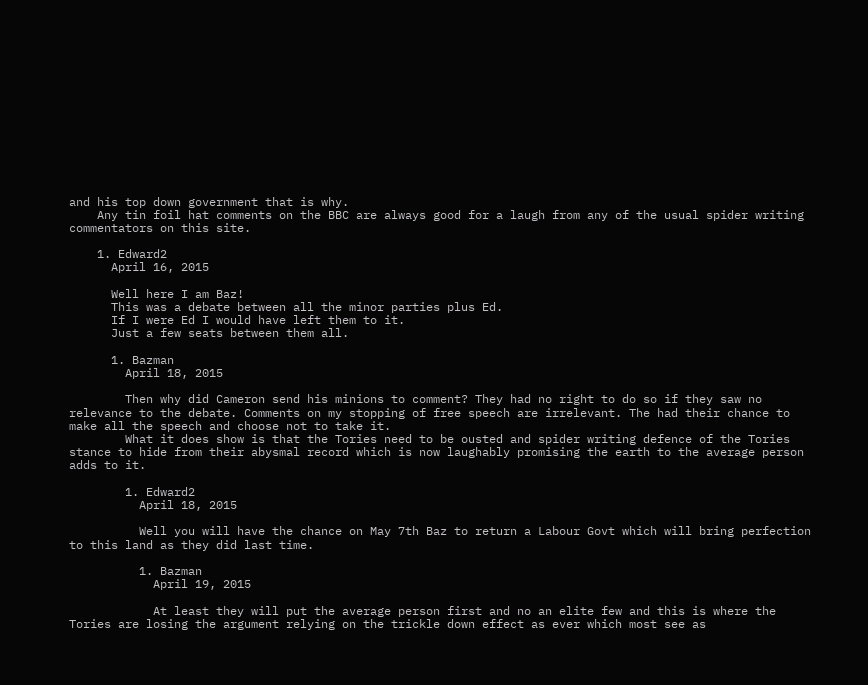and his top down government that is why.
    Any tin foil hat comments on the BBC are always good for a laugh from any of the usual spider writing commentators on this site.

    1. Edward2
      April 16, 2015

      Well here I am Baz!
      This was a debate between all the minor parties plus Ed.
      If I were Ed I would have left them to it.
      Just a few seats between them all.

      1. Bazman
        April 18, 2015

        Then why did Cameron send his minions to comment? They had no right to do so if they saw no relevance to the debate. Comments on my stopping of free speech are irrelevant. The had their chance to make all the speech and choose not to take it.
        What it does show is that the Tories need to be ousted and spider writing defence of the Tories stance to hide from their abysmal record which is now laughably promising the earth to the average person adds to it.

        1. Edward2
          April 18, 2015

          Well you will have the chance on May 7th Baz to return a Labour Govt which will bring perfection to this land as they did last time.

          1. Bazman
            April 19, 2015

            At least they will put the average person first and no an elite few and this is where the Tories are losing the argument relying on the trickle down effect as ever which most see as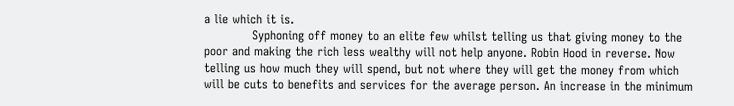a lie which it is.
            Syphoning off money to an elite few whilst telling us that giving money to the poor and making the rich less wealthy will not help anyone. Robin Hood in reverse. Now telling us how much they will spend, but not where they will get the money from which will be cuts to benefits and services for the average person. An increase in the minimum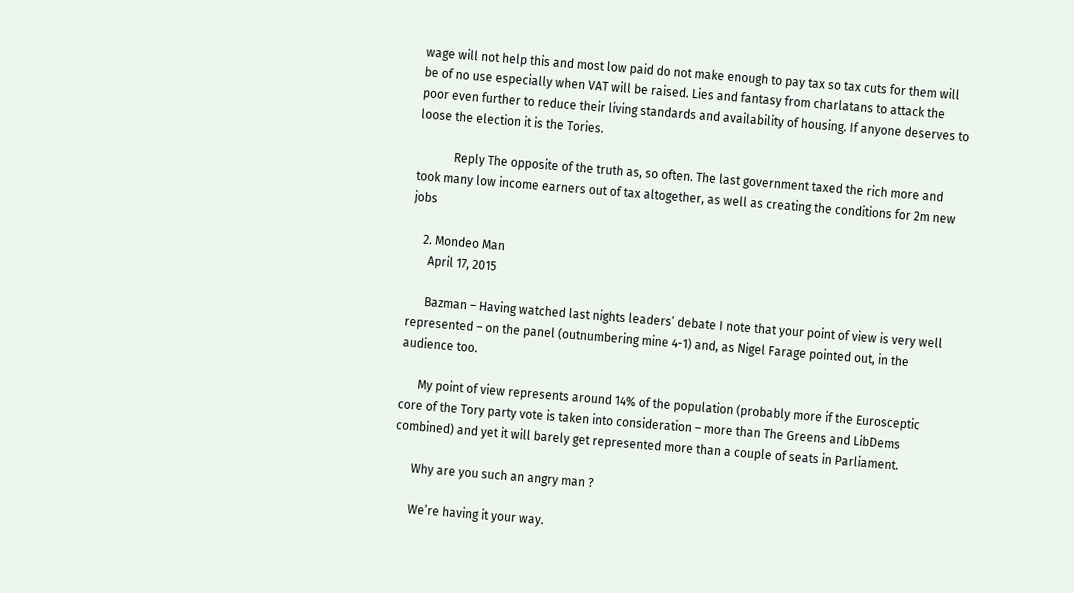wage will not help this and most low paid do not make enough to pay tax so tax cuts for them will be of no use especially when VAT will be raised. Lies and fantasy from charlatans to attack the poor even further to reduce their living standards and availability of housing. If anyone deserves to loose the election it is the Tories.

            Reply The opposite of the truth as, so often. The last government taxed the rich more and took many low income earners out of tax altogether, as well as creating the conditions for 2m new jobs

    2. Mondeo Man
      April 17, 2015

      Bazman – Having watched last nights leaders’ debate I note that your point of view is very well represented – on the panel (outnumbering mine 4-1) and, as Nigel Farage pointed out, in the audience too.

      My point of view represents around 14% of the population (probably more if the Eurosceptic core of the Tory party vote is taken into consideration – more than The Greens and LibDems combined) and yet it will barely get represented more than a couple of seats in Parliament.

      Why are you such an angry man ?

      We’re having it your way.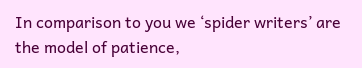In comparison to you we ‘spider writers’ are the model of patience,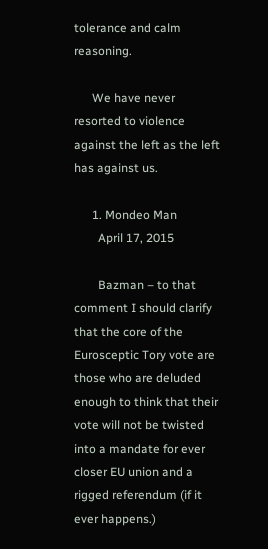tolerance and calm reasoning.

      We have never resorted to violence against the left as the left has against us.

      1. Mondeo Man
        April 17, 2015

        Bazman – to that comment I should clarify that the core of the Eurosceptic Tory vote are those who are deluded enough to think that their vote will not be twisted into a mandate for ever closer EU union and a rigged referendum (if it ever happens.)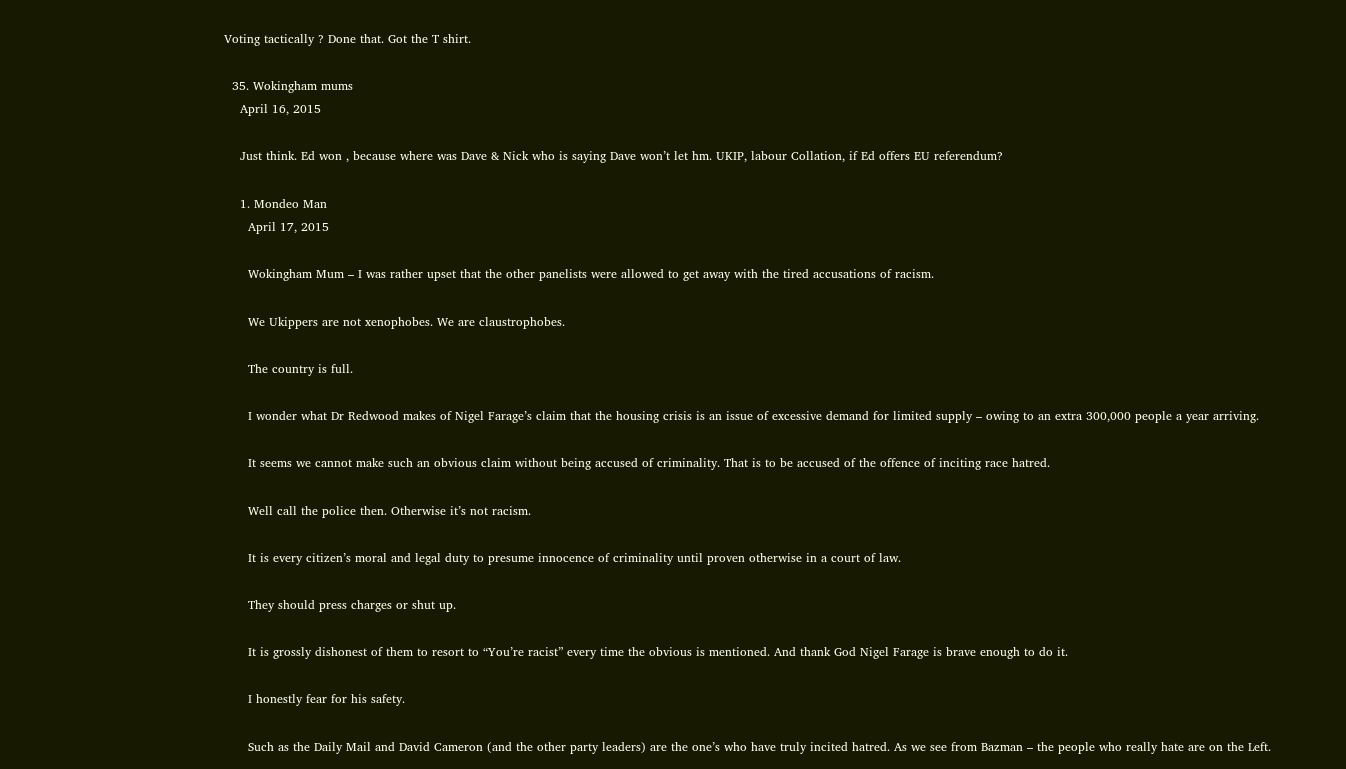Voting tactically ? Done that. Got the T shirt.

  35. Wokingham mums
    April 16, 2015

    Just think. Ed won , because where was Dave & Nick who is saying Dave won’t let hm. UKIP, labour Collation, if Ed offers EU referendum?

    1. Mondeo Man
      April 17, 2015

      Wokingham Mum – I was rather upset that the other panelists were allowed to get away with the tired accusations of racism.

      We Ukippers are not xenophobes. We are claustrophobes.

      The country is full.

      I wonder what Dr Redwood makes of Nigel Farage’s claim that the housing crisis is an issue of excessive demand for limited supply – owing to an extra 300,000 people a year arriving.

      It seems we cannot make such an obvious claim without being accused of criminality. That is to be accused of the offence of inciting race hatred.

      Well call the police then. Otherwise it’s not racism.

      It is every citizen’s moral and legal duty to presume innocence of criminality until proven otherwise in a court of law.

      They should press charges or shut up.

      It is grossly dishonest of them to resort to “You’re racist” every time the obvious is mentioned. And thank God Nigel Farage is brave enough to do it.

      I honestly fear for his safety.

      Such as the Daily Mail and David Cameron (and the other party leaders) are the one’s who have truly incited hatred. As we see from Bazman – the people who really hate are on the Left.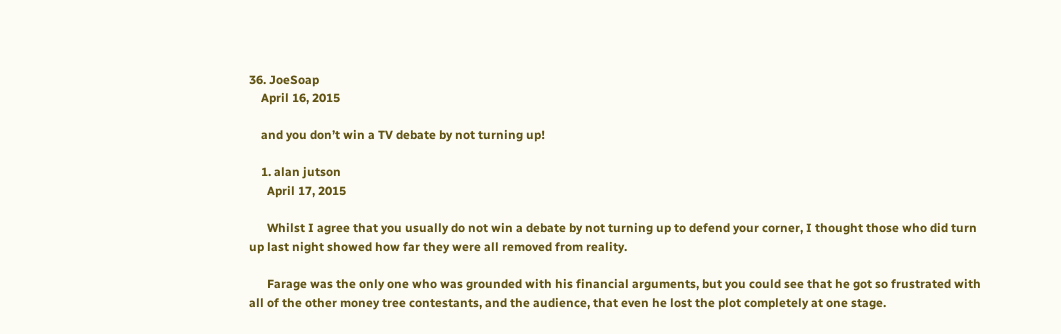36. JoeSoap
    April 16, 2015

    and you don’t win a TV debate by not turning up!

    1. alan jutson
      April 17, 2015

      Whilst I agree that you usually do not win a debate by not turning up to defend your corner, I thought those who did turn up last night showed how far they were all removed from reality.

      Farage was the only one who was grounded with his financial arguments, but you could see that he got so frustrated with all of the other money tree contestants, and the audience, that even he lost the plot completely at one stage.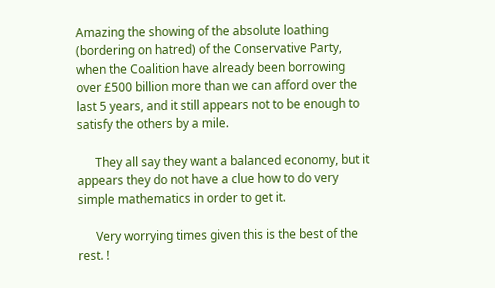Amazing the showing of the absolute loathing (bordering on hatred) of the Conservative Party, when the Coalition have already been borrowing over £500 billion more than we can afford over the last 5 years, and it still appears not to be enough to satisfy the others by a mile.

      They all say they want a balanced economy, but it appears they do not have a clue how to do very simple mathematics in order to get it.

      Very worrying times given this is the best of the rest. !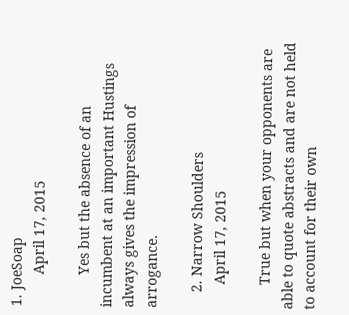1. JoeSoap
        April 17, 2015

        Yes but the absence of an incumbent at an important Hustings always gives the impression of arrogance.

    2. Narrow Shoulders
      April 17, 2015

      True but when your opponents are able to quote abstracts and are not held to account for their own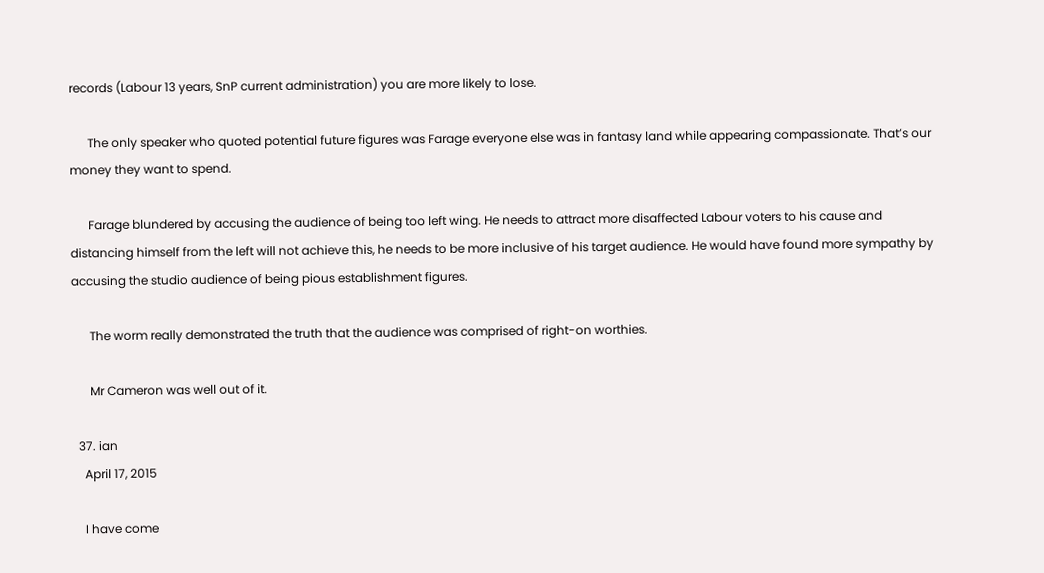records (Labour 13 years, SnP current administration) you are more likely to lose.

      The only speaker who quoted potential future figures was Farage everyone else was in fantasy land while appearing compassionate. That’s our money they want to spend.

      Farage blundered by accusing the audience of being too left wing. He needs to attract more disaffected Labour voters to his cause and distancing himself from the left will not achieve this, he needs to be more inclusive of his target audience. He would have found more sympathy by accusing the studio audience of being pious establishment figures.

      The worm really demonstrated the truth that the audience was comprised of right-on worthies.

      Mr Cameron was well out of it.

  37. ian
    April 17, 2015

    I have come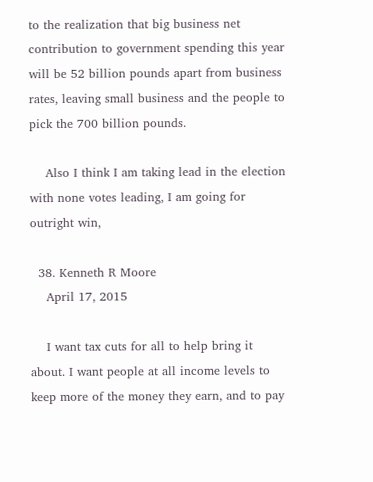to the realization that big business net contribution to government spending this year will be 52 billion pounds apart from business rates, leaving small business and the people to pick the 700 billion pounds.

    Also I think I am taking lead in the election with none votes leading, I am going for outright win,

  38. Kenneth R Moore
    April 17, 2015

    I want tax cuts for all to help bring it about. I want people at all income levels to keep more of the money they earn, and to pay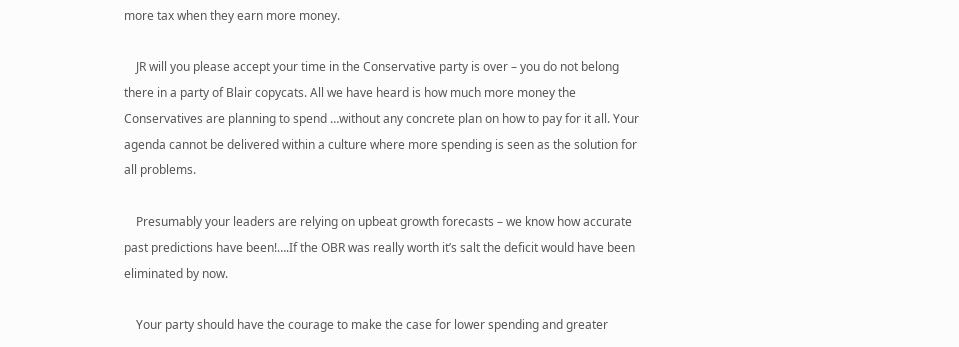more tax when they earn more money.

    JR will you please accept your time in the Conservative party is over – you do not belong there in a party of Blair copycats. All we have heard is how much more money the Conservatives are planning to spend …without any concrete plan on how to pay for it all. Your agenda cannot be delivered within a culture where more spending is seen as the solution for all problems.

    Presumably your leaders are relying on upbeat growth forecasts – we know how accurate past predictions have been!….If the OBR was really worth it’s salt the deficit would have been eliminated by now.

    Your party should have the courage to make the case for lower spending and greater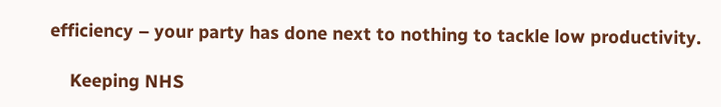efficiency – your party has done next to nothing to tackle low productivity.

    Keeping NHS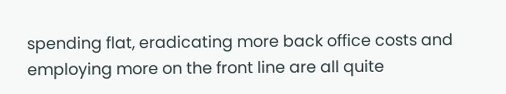spending flat, eradicating more back office costs and employing more on the front line are all quite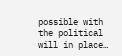possible with the political will in place…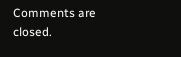Comments are closed.